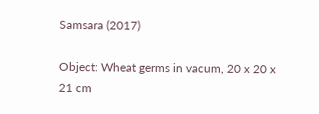Samsara (2017)

Object: Wheat germs in vacum, 20 x 20 x 21 cm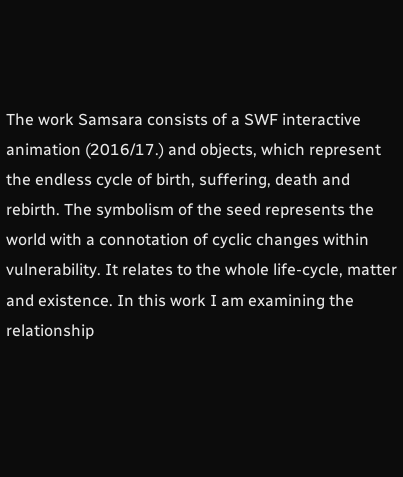The work Samsara consists of a SWF interactive animation (2016/17.) and objects, which represent the endless cycle of birth, suffering, death and rebirth. The symbolism of the seed represents the world with a connotation of cyclic changes within vulnerability. It relates to the whole life-cycle, matter and existence. In this work I am examining the relationship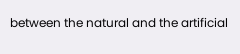between the natural and the artificial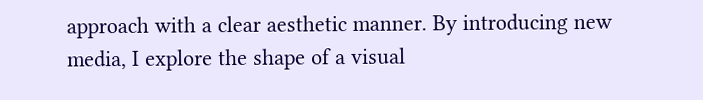approach with a clear aesthetic manner. By introducing new media, I explore the shape of a visual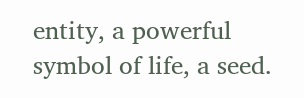entity, a powerful symbol of life, a seed.